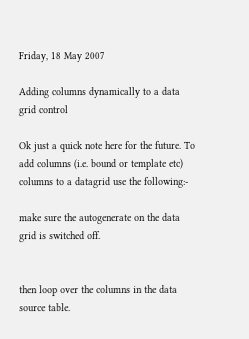Friday, 18 May 2007

Adding columns dynamically to a data grid control

Ok just a quick note here for the future. To add columns (i.e. bound or template etc) columns to a datagrid use the following:-

make sure the autogenerate on the data grid is switched off.


then loop over the columns in the data source table.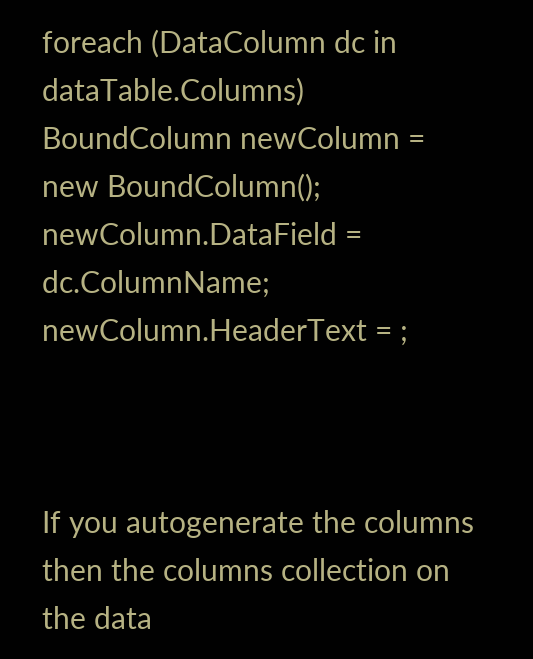foreach (DataColumn dc in dataTable.Columns)
BoundColumn newColumn = new BoundColumn();
newColumn.DataField = dc.ColumnName;
newColumn.HeaderText = ;



If you autogenerate the columns then the columns collection on the data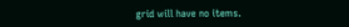grid will have no items.